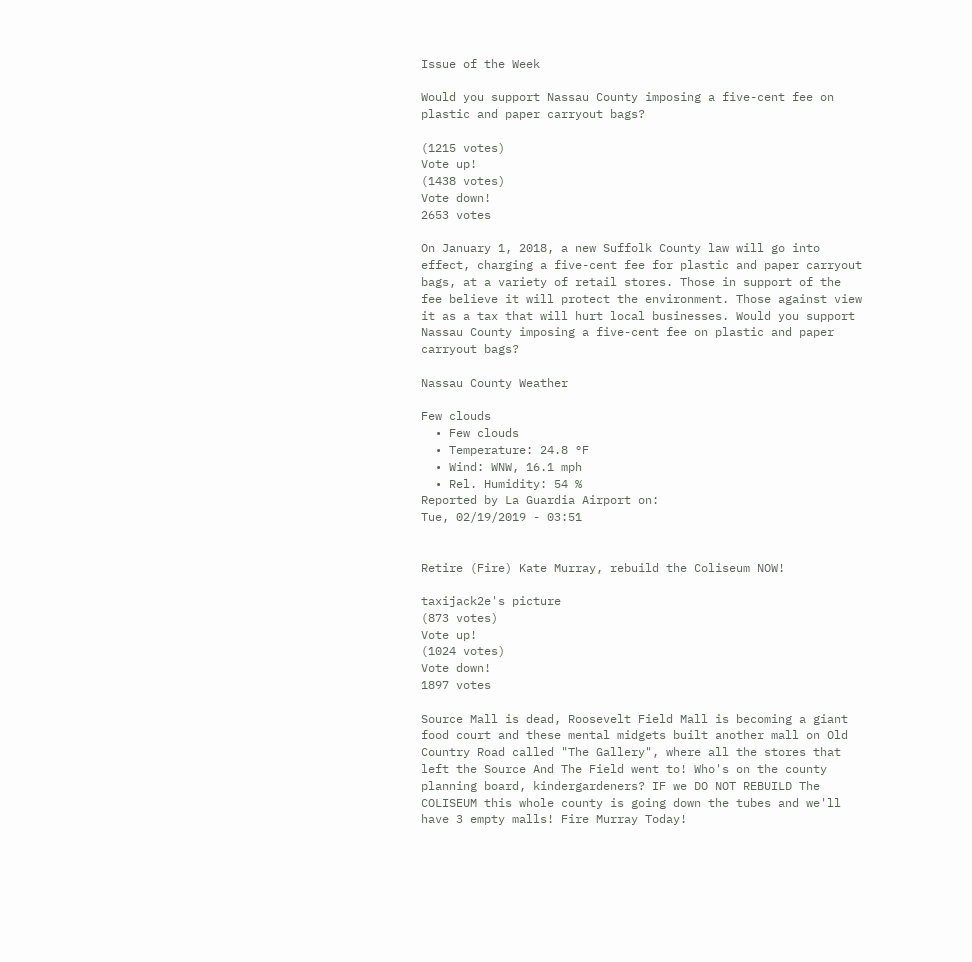Issue of the Week

Would you support Nassau County imposing a five-cent fee on plastic and paper carryout bags?

(1215 votes)
Vote up!
(1438 votes)
Vote down!
2653 votes

On January 1, 2018, a new Suffolk County law will go into effect, charging a five-cent fee for plastic and paper carryout bags, at a variety of retail stores. Those in support of the fee believe it will protect the environment. Those against view it as a tax that will hurt local businesses. Would you support Nassau County imposing a five-cent fee on plastic and paper carryout bags?

Nassau County Weather

Few clouds
  • Few clouds
  • Temperature: 24.8 °F
  • Wind: WNW, 16.1 mph
  • Rel. Humidity: 54 %
Reported by La Guardia Airport on:
Tue, 02/19/2019 - 03:51


Retire (Fire) Kate Murray, rebuild the Coliseum NOW!

taxijack2e's picture
(873 votes)
Vote up!
(1024 votes)
Vote down!
1897 votes

Source Mall is dead, Roosevelt Field Mall is becoming a giant food court and these mental midgets built another mall on Old Country Road called "The Gallery", where all the stores that left the Source And The Field went to! Who's on the county planning board, kindergardeners? IF we DO NOT REBUILD The COLISEUM this whole county is going down the tubes and we'll have 3 empty malls! Fire Murray Today!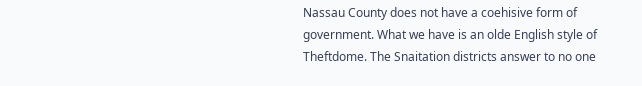Nassau County does not have a coehisive form of government. What we have is an olde English style of Theftdome. The Snaitation districts answer to no one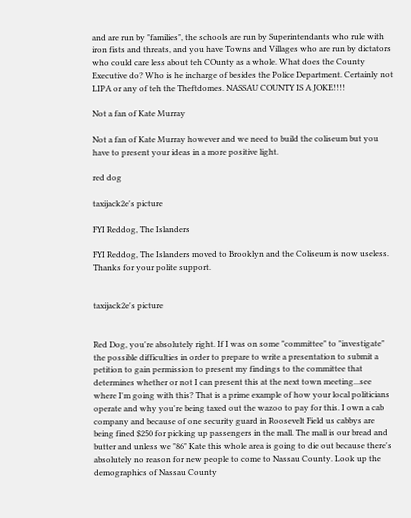and are run by "families", the schools are run by Superintendants who rule with iron fists and threats, and you have Towns and Villages who are run by dictators who could care less about teh COunty as a whole. What does the County Executive do? Who is he incharge of besides the Police Department. Certainly not LIPA or any of teh the Theftdomes. NASSAU COUNTY IS A JOKE!!!!

Not a fan of Kate Murray

Not a fan of Kate Murray however and we need to build the coliseum but you have to present your ideas in a more positive light.

red dog

taxijack2e's picture

FYI Reddog, The Islanders

FYI Reddog, The Islanders moved to Brooklyn and the Coliseum is now useless. Thanks for your polite support.


taxijack2e's picture


Red Dog, you're absolutely right. If I was on some "committee" to "investigate" the possible difficulties in order to prepare to write a presentation to submit a petition to gain permission to present my findings to the committee that determines whether or not I can present this at the next town meeting...see where I'm going with this? That is a prime example of how your local politicians operate and why you're being taxed out the wazoo to pay for this. I own a cab company and because of one security guard in Roosevelt Field us cabbys are being fined $250 for picking up passengers in the mall. The mall is our bread and butter and unless we "86" Kate this whole area is going to die out because there's absolutely no reason for new people to come to Nassau County. Look up the demographics of Nassau County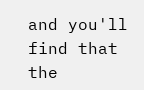and you'll find that the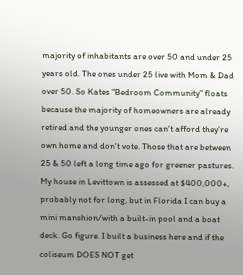majority of inhabitants are over 50 and under 25 years old. The ones under 25 live with Mom & Dad over 50. So Kates "Bedroom Community" floats because the majority of homeowners are already retired and the younger ones can't afford they're own home and don't vote. Those that are between 25 & 50 left a long time ago for greener pastures. My house in Levittown is assessed at $400,000+, probably not for long, but in Florida I can buy a mini manshion/with a built-in pool and a boat deck. Go figure. I built a business here and if the coliseum DOES NOT get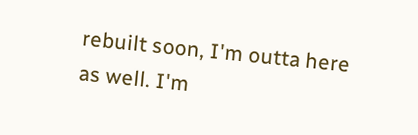rebuilt soon, I'm outta here as well. I'm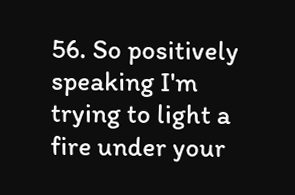56. So positively speaking I'm trying to light a fire under your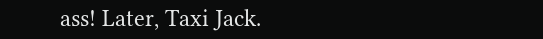ass! Later, Taxi Jack.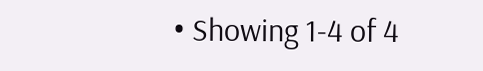• Showing 1-4 of 4